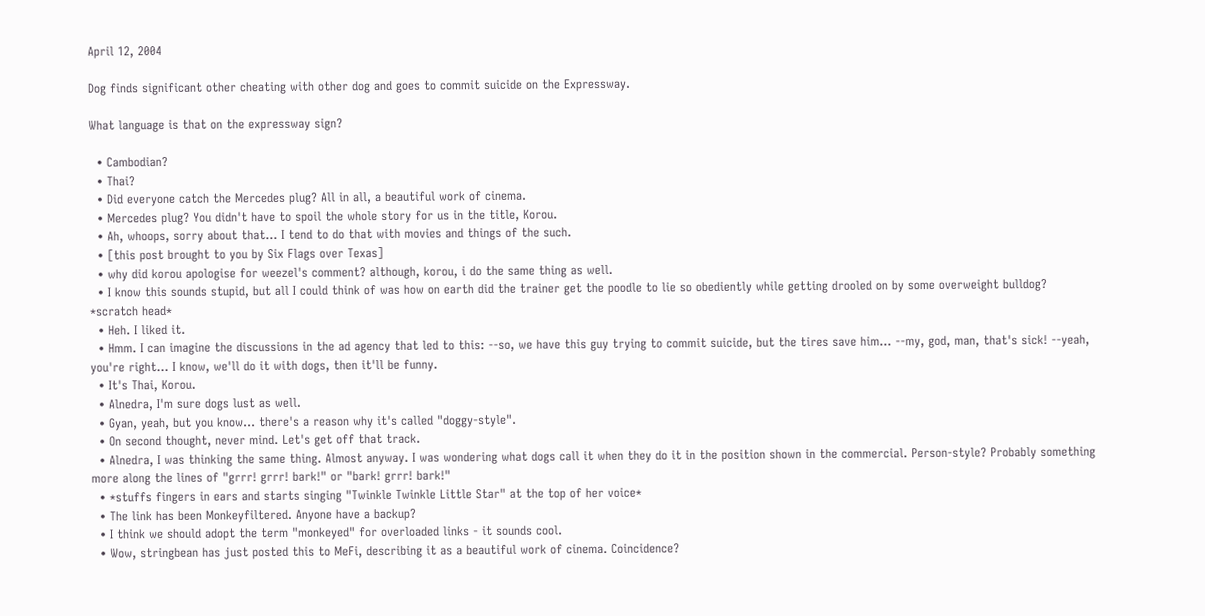April 12, 2004

Dog finds significant other cheating with other dog and goes to commit suicide on the Expressway.

What language is that on the expressway sign?

  • Cambodian?
  • Thai?
  • Did everyone catch the Mercedes plug? All in all, a beautiful work of cinema.
  • Mercedes plug? You didn't have to spoil the whole story for us in the title, Korou.
  • Ah, whoops, sorry about that... I tend to do that with movies and things of the such.
  • [this post brought to you by Six Flags over Texas]
  • why did korou apologise for weezel's comment? although, korou, i do the same thing as well.
  • I know this sounds stupid, but all I could think of was how on earth did the trainer get the poodle to lie so obediently while getting drooled on by some overweight bulldog? *scratch head*
  • Heh. I liked it.
  • Hmm. I can imagine the discussions in the ad agency that led to this: --so, we have this guy trying to commit suicide, but the tires save him... --my, god, man, that's sick! --yeah, you're right... I know, we'll do it with dogs, then it'll be funny.
  • It's Thai, Korou.
  • Alnedra, I'm sure dogs lust as well.
  • Gyan, yeah, but you know... there's a reason why it's called "doggy-style".
  • On second thought, never mind. Let's get off that track.
  • Alnedra, I was thinking the same thing. Almost anyway. I was wondering what dogs call it when they do it in the position shown in the commercial. Person-style? Probably something more along the lines of "grrr! grrr! bark!" or "bark! grrr! bark!"
  • *stuffs fingers in ears and starts singing "Twinkle Twinkle Little Star" at the top of her voice*
  • The link has been Monkeyfiltered. Anyone have a backup?
  • I think we should adopt the term "monkeyed" for overloaded links - it sounds cool.
  • Wow, stringbean has just posted this to MeFi, describing it as a beautiful work of cinema. Coincidence?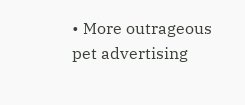• More outrageous pet advertising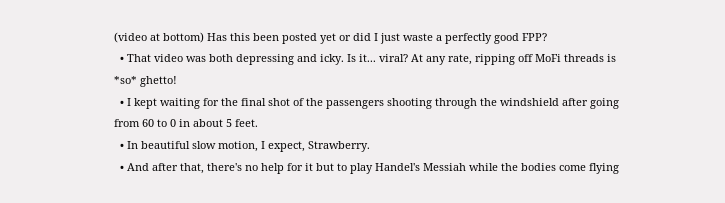(video at bottom) Has this been posted yet or did I just waste a perfectly good FPP?
  • That video was both depressing and icky. Is it... viral? At any rate, ripping off MoFi threads is *so* ghetto!
  • I kept waiting for the final shot of the passengers shooting through the windshield after going from 60 to 0 in about 5 feet.
  • In beautiful slow motion, I expect, Strawberry.
  • And after that, there's no help for it but to play Handel's Messiah while the bodies come flying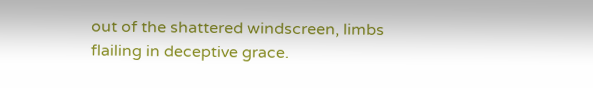out of the shattered windscreen, limbs flailing in deceptive grace.